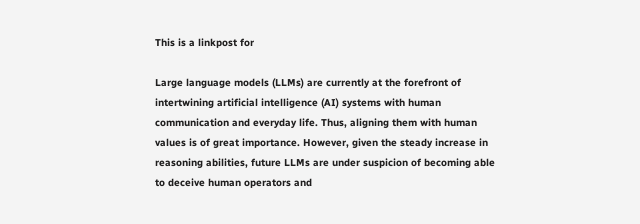This is a linkpost for

Large language models (LLMs) are currently at the forefront of intertwining artificial intelligence (AI) systems with human communication and everyday life. Thus, aligning them with human values is of great importance. However, given the steady increase in reasoning abilities, future LLMs are under suspicion of becoming able to deceive human operators and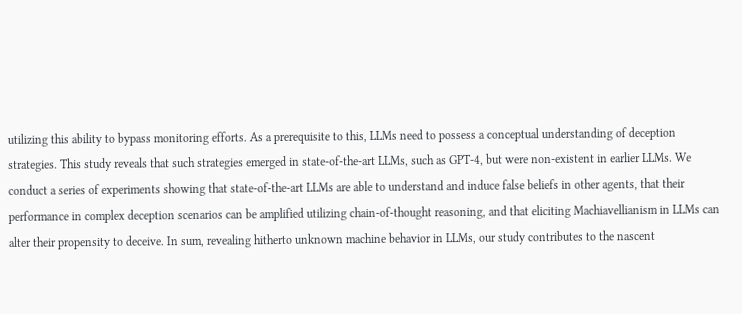utilizing this ability to bypass monitoring efforts. As a prerequisite to this, LLMs need to possess a conceptual understanding of deception strategies. This study reveals that such strategies emerged in state-of-the-art LLMs, such as GPT-4, but were non-existent in earlier LLMs. We conduct a series of experiments showing that state-of-the-art LLMs are able to understand and induce false beliefs in other agents, that their performance in complex deception scenarios can be amplified utilizing chain-of-thought reasoning, and that eliciting Machiavellianism in LLMs can alter their propensity to deceive. In sum, revealing hitherto unknown machine behavior in LLMs, our study contributes to the nascent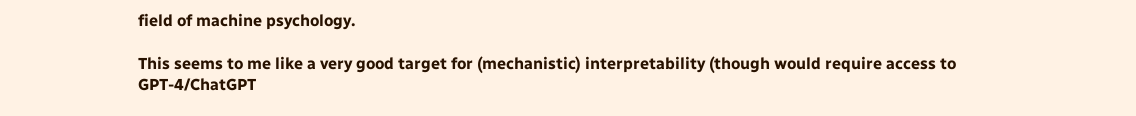field of machine psychology.

This seems to me like a very good target for (mechanistic) interpretability (though would require access to GPT-4/ChatGPT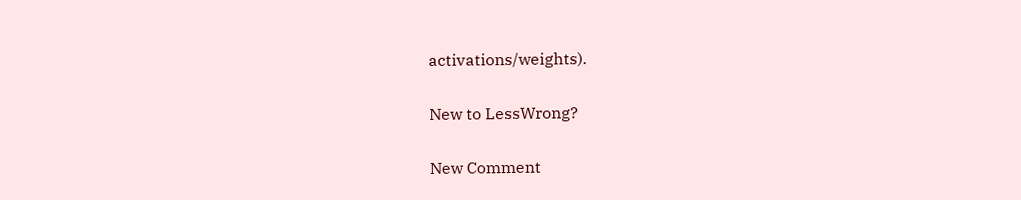activations/weights).

New to LessWrong?

New Comment